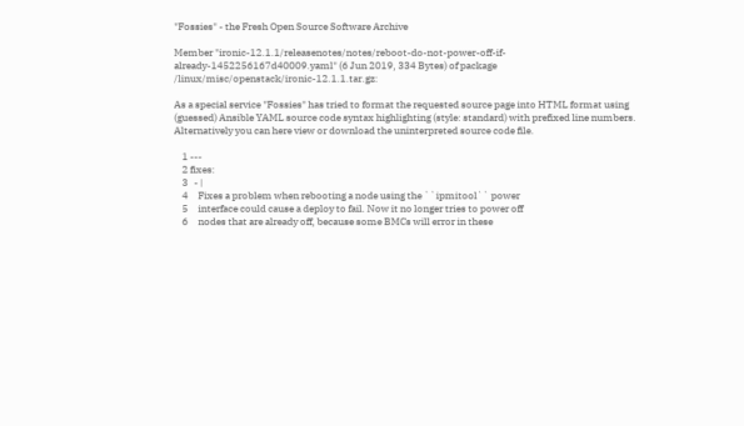"Fossies" - the Fresh Open Source Software Archive

Member "ironic-12.1.1/releasenotes/notes/reboot-do-not-power-off-if-already-1452256167d40009.yaml" (6 Jun 2019, 334 Bytes) of package /linux/misc/openstack/ironic-12.1.1.tar.gz:

As a special service "Fossies" has tried to format the requested source page into HTML format using (guessed) Ansible YAML source code syntax highlighting (style: standard) with prefixed line numbers. Alternatively you can here view or download the uninterpreted source code file.

    1 ---
    2 fixes:
    3   - |
    4     Fixes a problem when rebooting a node using the ``ipmitool`` power
    5     interface could cause a deploy to fail. Now it no longer tries to power off
    6     nodes that are already off, because some BMCs will error in these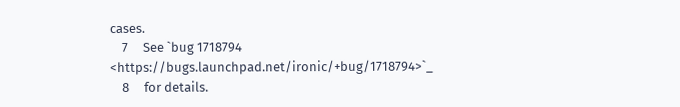cases.
    7     See `bug 1718794 <https://bugs.launchpad.net/ironic/+bug/1718794>`_
    8     for details.